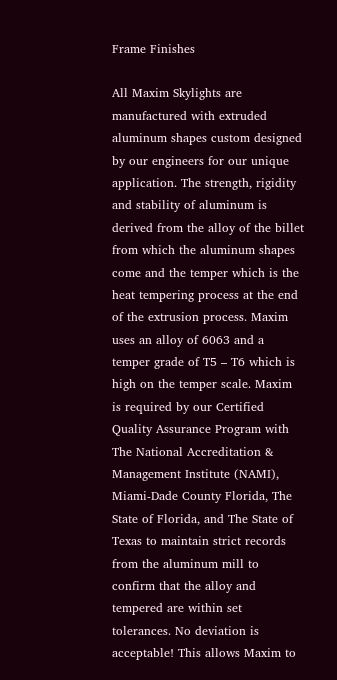Frame Finishes

All Maxim Skylights are manufactured with extruded aluminum shapes custom designed by our engineers for our unique application. The strength, rigidity and stability of aluminum is derived from the alloy of the billet from which the aluminum shapes come and the temper which is the heat tempering process at the end of the extrusion process. Maxim uses an alloy of 6063 and a temper grade of T5 – T6 which is high on the temper scale. Maxim is required by our Certified Quality Assurance Program with The National Accreditation & Management Institute (NAMI), Miami-Dade County Florida, The State of Florida, and The State of Texas to maintain strict records from the aluminum mill to confirm that the alloy and tempered are within set tolerances. No deviation is acceptable! This allows Maxim to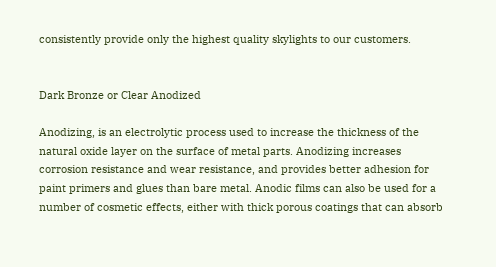consistently provide only the highest quality skylights to our customers.


Dark Bronze or Clear Anodized

Anodizing, is an electrolytic process used to increase the thickness of the natural oxide layer on the surface of metal parts. Anodizing increases corrosion resistance and wear resistance, and provides better adhesion for paint primers and glues than bare metal. Anodic films can also be used for a number of cosmetic effects, either with thick porous coatings that can absorb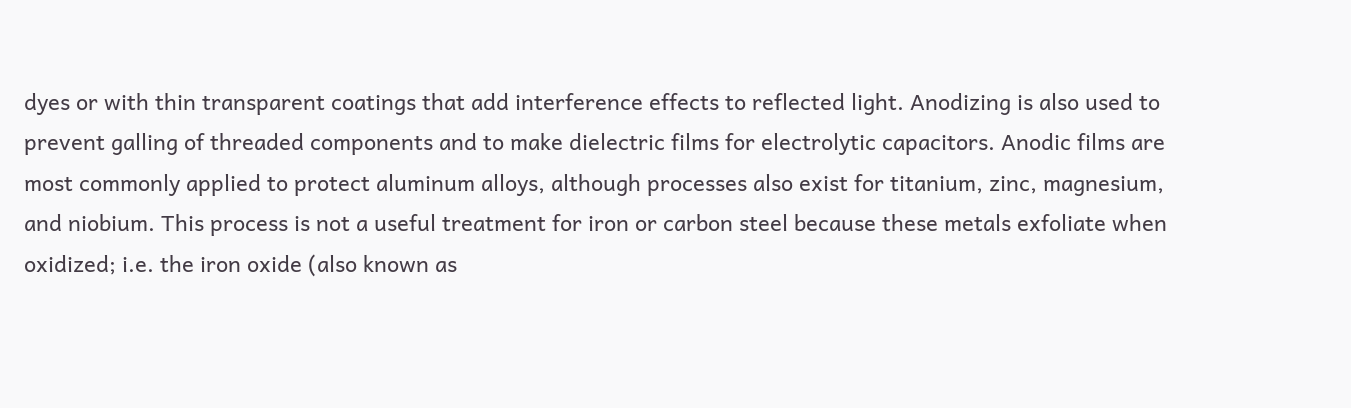dyes or with thin transparent coatings that add interference effects to reflected light. Anodizing is also used to prevent galling of threaded components and to make dielectric films for electrolytic capacitors. Anodic films are most commonly applied to protect aluminum alloys, although processes also exist for titanium, zinc, magnesium, and niobium. This process is not a useful treatment for iron or carbon steel because these metals exfoliate when oxidized; i.e. the iron oxide (also known as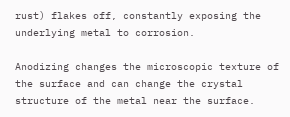rust) flakes off, constantly exposing the underlying metal to corrosion.

Anodizing changes the microscopic texture of the surface and can change the crystal structure of the metal near the surface.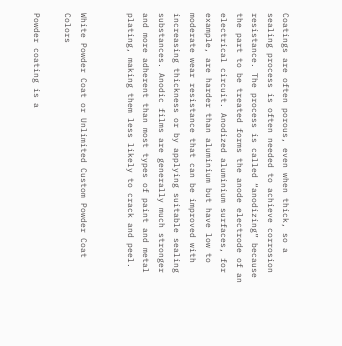Coatings are often porous, even when thick, so a sealing process is often needed to achieve corrosion resistance. The process is called “anodizing” because the part to be treated forms the anode electrode of an electrical circuit. Anodized aluminium surfaces, for example, are harder than aluminium but have low to moderate wear resistance that can be improved with increasing thickness or by applying suitable sealing substances. Anodic films are generally much stronger and more adherent than most types of paint and metal plating, making them less likely to crack and peel.


White Powder Coat or Unlimited Custom Powder Coat Colors

Powder coating is a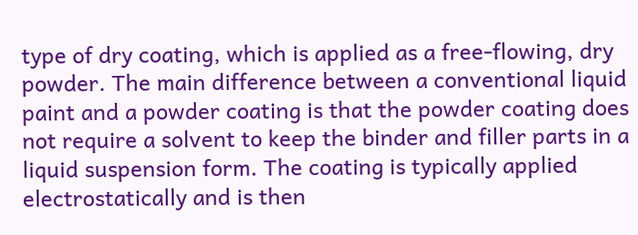type of dry coating, which is applied as a free-flowing, dry powder. The main difference between a conventional liquid paint and a powder coating is that the powder coating does not require a solvent to keep the binder and filler parts in a liquid suspension form. The coating is typically applied electrostatically and is then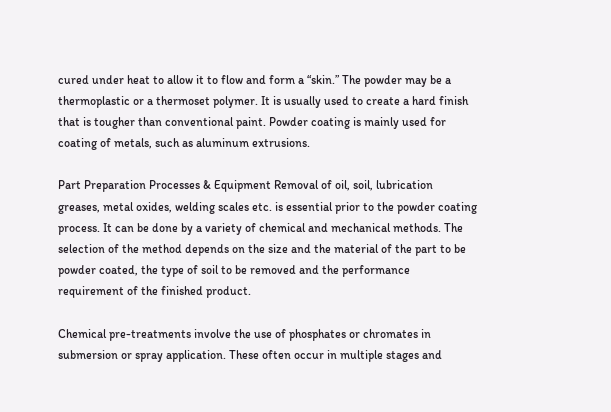cured under heat to allow it to flow and form a “skin.” The powder may be a thermoplastic or a thermoset polymer. It is usually used to create a hard finish that is tougher than conventional paint. Powder coating is mainly used for coating of metals, such as aluminum extrusions.

Part Preparation Processes & Equipment Removal of oil, soil, lubrication greases, metal oxides, welding scales etc. is essential prior to the powder coating process. It can be done by a variety of chemical and mechanical methods. The selection of the method depends on the size and the material of the part to be powder coated, the type of soil to be removed and the performance requirement of the finished product.

Chemical pre-treatments involve the use of phosphates or chromates in submersion or spray application. These often occur in multiple stages and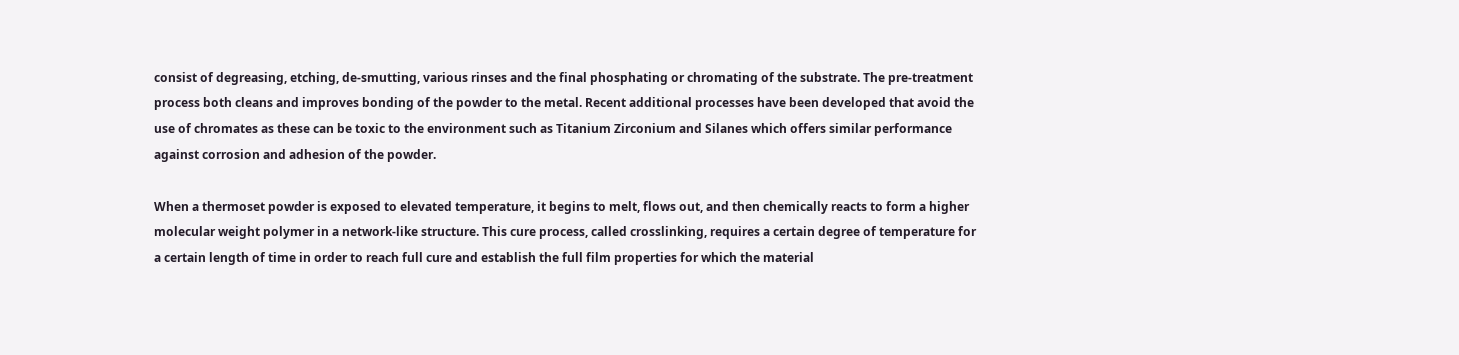consist of degreasing, etching, de-smutting, various rinses and the final phosphating or chromating of the substrate. The pre-treatment process both cleans and improves bonding of the powder to the metal. Recent additional processes have been developed that avoid the use of chromates as these can be toxic to the environment such as Titanium Zirconium and Silanes which offers similar performance against corrosion and adhesion of the powder.

When a thermoset powder is exposed to elevated temperature, it begins to melt, flows out, and then chemically reacts to form a higher molecular weight polymer in a network-like structure. This cure process, called crosslinking, requires a certain degree of temperature for a certain length of time in order to reach full cure and establish the full film properties for which the material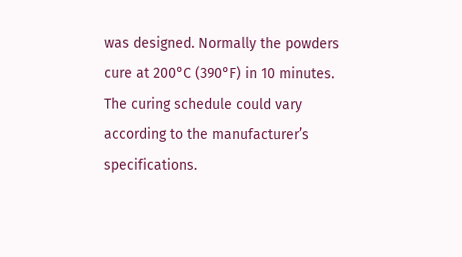was designed. Normally the powders cure at 200°C (390°F) in 10 minutes. The curing schedule could vary according to the manufacturer’s specifications.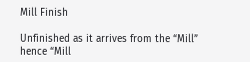Mill Finish

Unfinished as it arrives from the “Mill” hence “Mill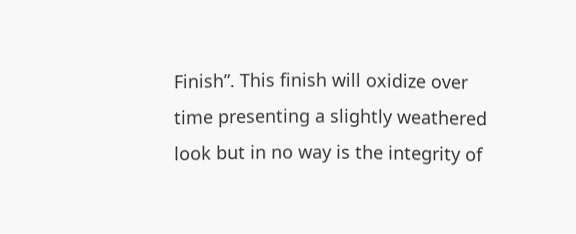Finish”. This finish will oxidize over time presenting a slightly weathered look but in no way is the integrity of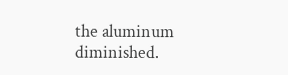the aluminum diminished.